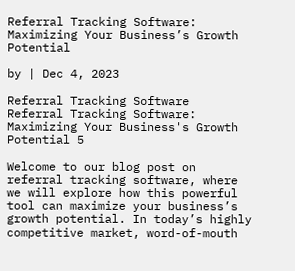Referral Tracking Software: Maximizing Your Business’s Growth Potential

by | Dec 4, 2023

Referral Tracking Software
Referral Tracking Software: Maximizing Your Business's Growth Potential 5

Welcome to our blog post on referral tracking software, where we will explore how this powerful tool can maximize your business’s growth potential. In today’s highly competitive market, word-of-mouth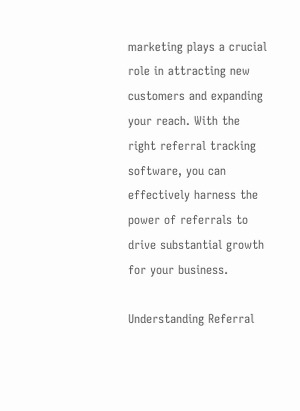marketing plays a crucial role in attracting new customers and expanding your reach. With the right referral tracking software, you can effectively harness the power of referrals to drive substantial growth for your business.

Understanding Referral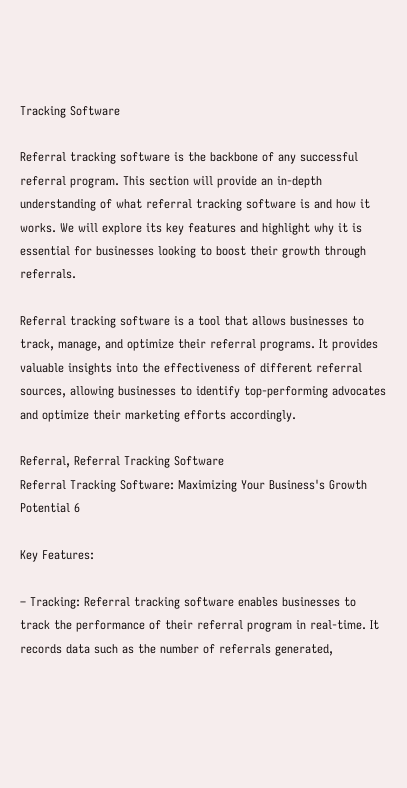Tracking Software

Referral tracking software is the backbone of any successful referral program. This section will provide an in-depth understanding of what referral tracking software is and how it works. We will explore its key features and highlight why it is essential for businesses looking to boost their growth through referrals.

Referral tracking software is a tool that allows businesses to track, manage, and optimize their referral programs. It provides valuable insights into the effectiveness of different referral sources, allowing businesses to identify top-performing advocates and optimize their marketing efforts accordingly.

Referral, Referral Tracking Software
Referral Tracking Software: Maximizing Your Business's Growth Potential 6

Key Features:

– Tracking: Referral tracking software enables businesses to track the performance of their referral program in real-time. It records data such as the number of referrals generated,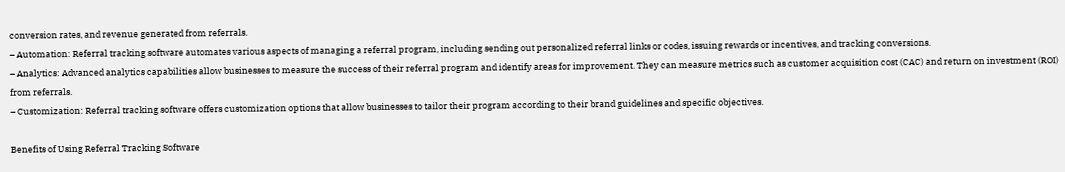conversion rates, and revenue generated from referrals.
– Automation: Referral tracking software automates various aspects of managing a referral program, including sending out personalized referral links or codes, issuing rewards or incentives, and tracking conversions.
– Analytics: Advanced analytics capabilities allow businesses to measure the success of their referral program and identify areas for improvement. They can measure metrics such as customer acquisition cost (CAC) and return on investment (ROI) from referrals.
– Customization: Referral tracking software offers customization options that allow businesses to tailor their program according to their brand guidelines and specific objectives.

Benefits of Using Referral Tracking Software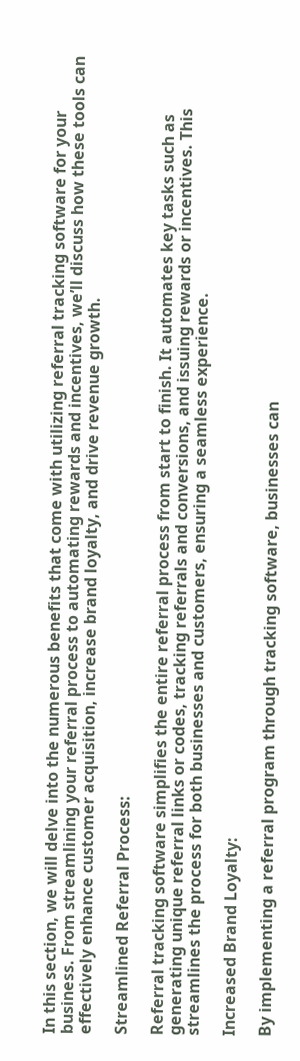In this section, we will delve into the numerous benefits that come with utilizing referral tracking software for your business. From streamlining your referral process to automating rewards and incentives, we’ll discuss how these tools can effectively enhance customer acquisition, increase brand loyalty, and drive revenue growth.

Streamlined Referral Process:

Referral tracking software simplifies the entire referral process from start to finish. It automates key tasks such as generating unique referral links or codes, tracking referrals and conversions, and issuing rewards or incentives. This streamlines the process for both businesses and customers, ensuring a seamless experience.

Increased Brand Loyalty:

By implementing a referral program through tracking software, businesses can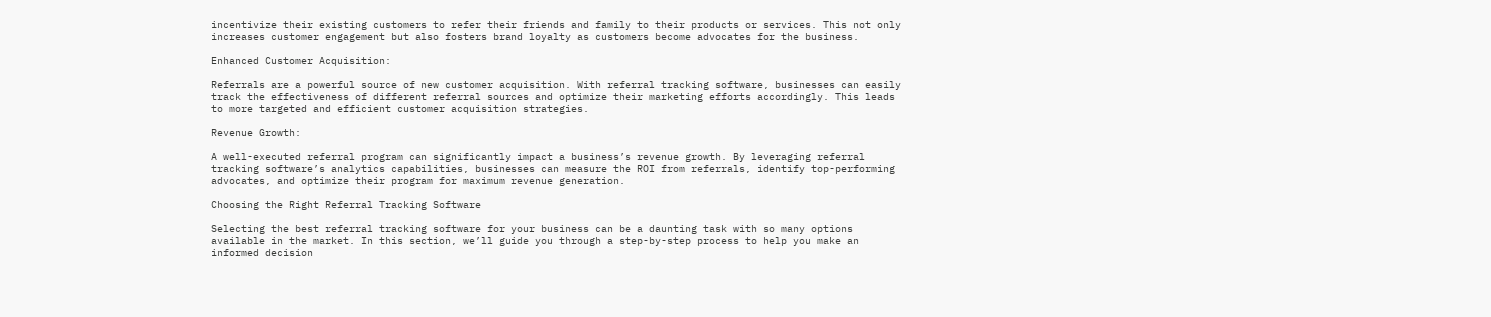incentivize their existing customers to refer their friends and family to their products or services. This not only increases customer engagement but also fosters brand loyalty as customers become advocates for the business.

Enhanced Customer Acquisition:

Referrals are a powerful source of new customer acquisition. With referral tracking software, businesses can easily track the effectiveness of different referral sources and optimize their marketing efforts accordingly. This leads to more targeted and efficient customer acquisition strategies.

Revenue Growth:

A well-executed referral program can significantly impact a business’s revenue growth. By leveraging referral tracking software’s analytics capabilities, businesses can measure the ROI from referrals, identify top-performing advocates, and optimize their program for maximum revenue generation.

Choosing the Right Referral Tracking Software

Selecting the best referral tracking software for your business can be a daunting task with so many options available in the market. In this section, we’ll guide you through a step-by-step process to help you make an informed decision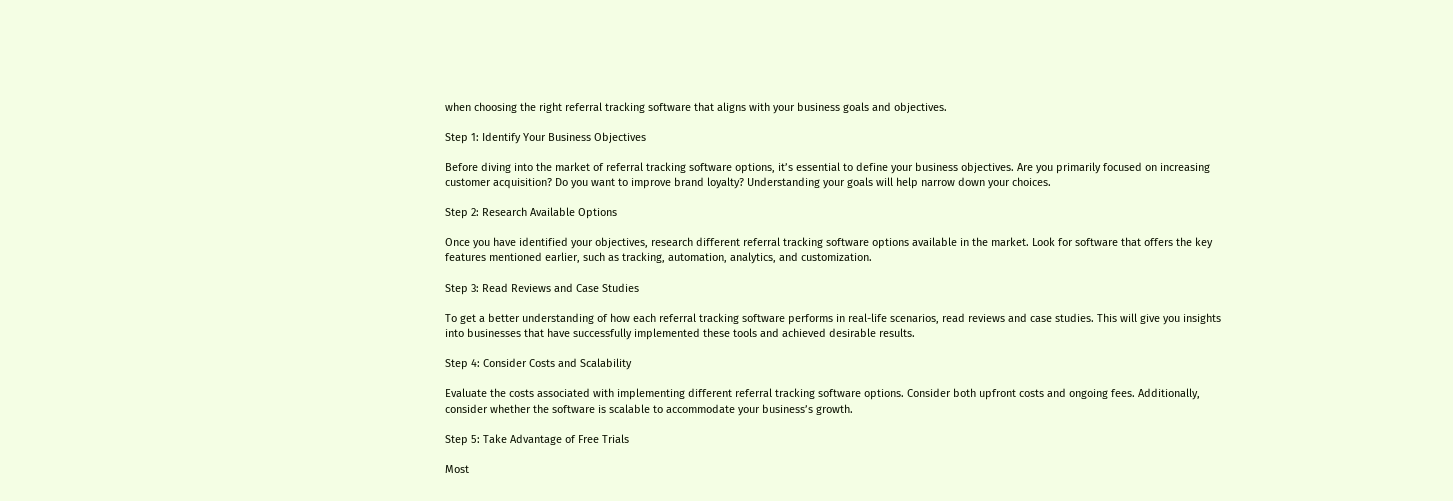when choosing the right referral tracking software that aligns with your business goals and objectives.

Step 1: Identify Your Business Objectives

Before diving into the market of referral tracking software options, it’s essential to define your business objectives. Are you primarily focused on increasing customer acquisition? Do you want to improve brand loyalty? Understanding your goals will help narrow down your choices.

Step 2: Research Available Options

Once you have identified your objectives, research different referral tracking software options available in the market. Look for software that offers the key features mentioned earlier, such as tracking, automation, analytics, and customization.

Step 3: Read Reviews and Case Studies

To get a better understanding of how each referral tracking software performs in real-life scenarios, read reviews and case studies. This will give you insights into businesses that have successfully implemented these tools and achieved desirable results.

Step 4: Consider Costs and Scalability

Evaluate the costs associated with implementing different referral tracking software options. Consider both upfront costs and ongoing fees. Additionally, consider whether the software is scalable to accommodate your business’s growth.

Step 5: Take Advantage of Free Trials

Most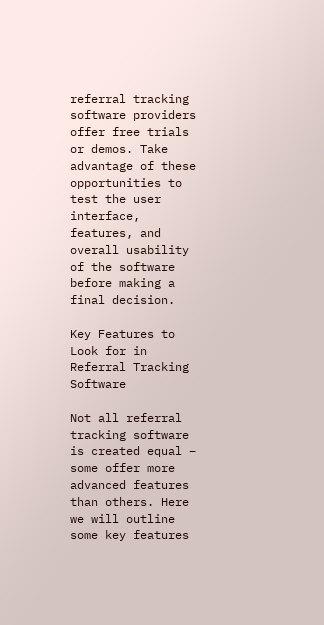referral tracking software providers offer free trials or demos. Take advantage of these opportunities to test the user interface, features, and overall usability of the software before making a final decision.

Key Features to Look for in Referral Tracking Software

Not all referral tracking software is created equal – some offer more advanced features than others. Here we will outline some key features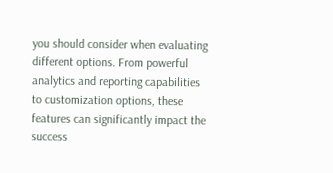you should consider when evaluating different options. From powerful analytics and reporting capabilities to customization options, these features can significantly impact the success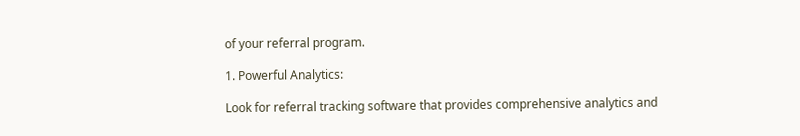of your referral program.

1. Powerful Analytics:

Look for referral tracking software that provides comprehensive analytics and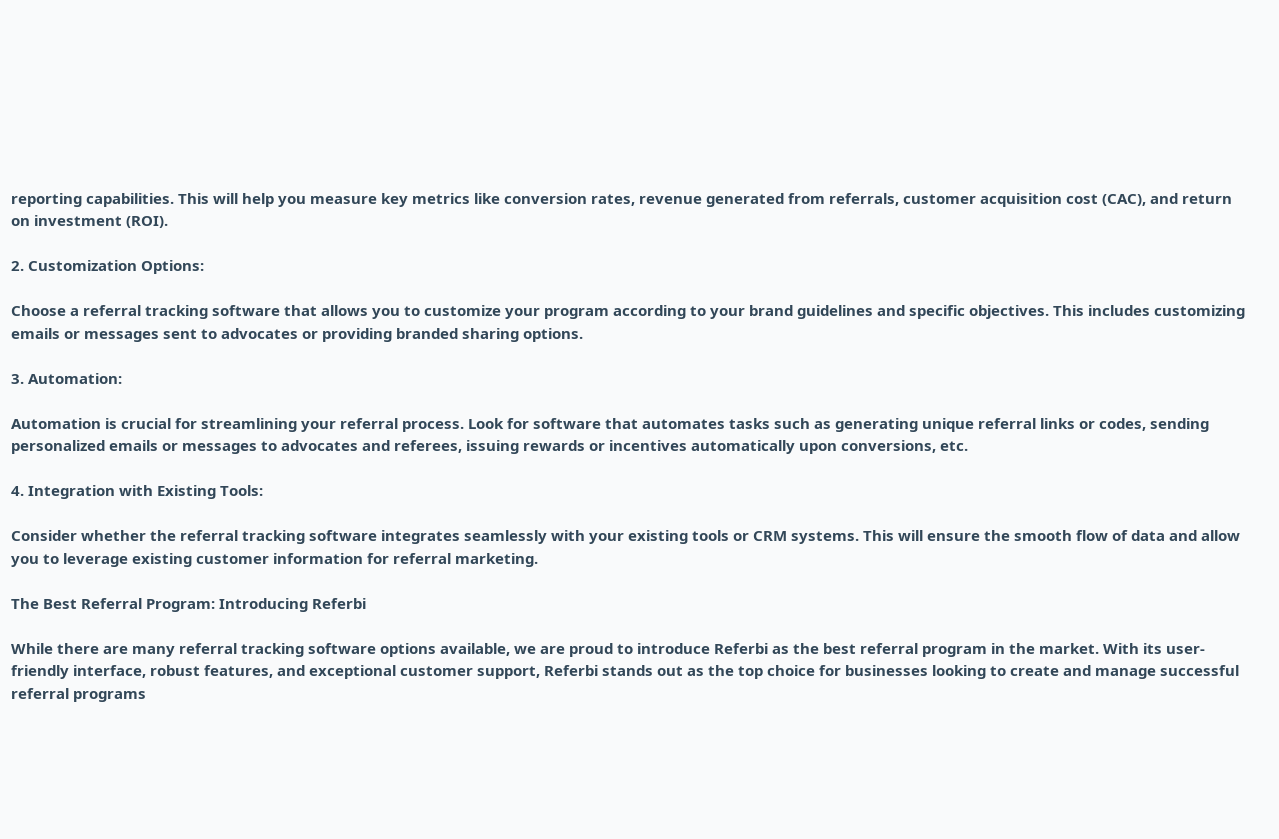reporting capabilities. This will help you measure key metrics like conversion rates, revenue generated from referrals, customer acquisition cost (CAC), and return on investment (ROI).

2. Customization Options:

Choose a referral tracking software that allows you to customize your program according to your brand guidelines and specific objectives. This includes customizing emails or messages sent to advocates or providing branded sharing options.

3. Automation:

Automation is crucial for streamlining your referral process. Look for software that automates tasks such as generating unique referral links or codes, sending personalized emails or messages to advocates and referees, issuing rewards or incentives automatically upon conversions, etc.

4. Integration with Existing Tools:

Consider whether the referral tracking software integrates seamlessly with your existing tools or CRM systems. This will ensure the smooth flow of data and allow you to leverage existing customer information for referral marketing.

The Best Referral Program: Introducing Referbi

While there are many referral tracking software options available, we are proud to introduce Referbi as the best referral program in the market. With its user-friendly interface, robust features, and exceptional customer support, Referbi stands out as the top choice for businesses looking to create and manage successful referral programs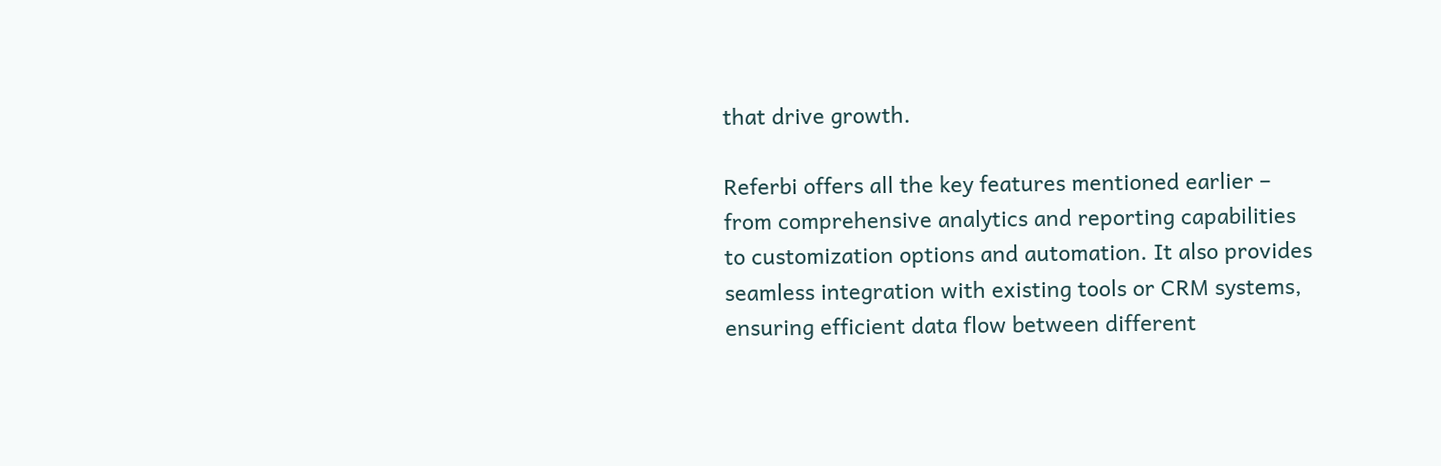that drive growth.

Referbi offers all the key features mentioned earlier – from comprehensive analytics and reporting capabilities to customization options and automation. It also provides seamless integration with existing tools or CRM systems, ensuring efficient data flow between different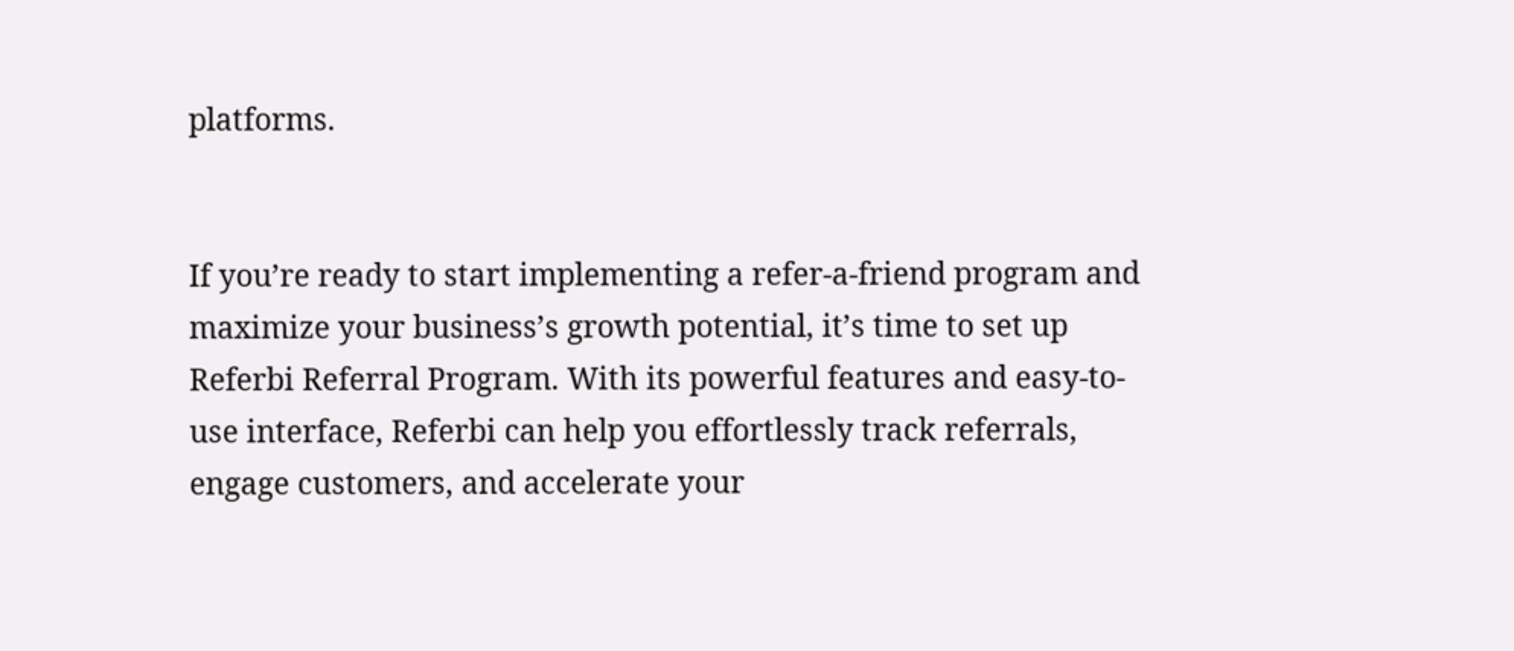platforms.


If you’re ready to start implementing a refer-a-friend program and maximize your business’s growth potential, it’s time to set up Referbi Referral Program. With its powerful features and easy-to-use interface, Referbi can help you effortlessly track referrals, engage customers, and accelerate your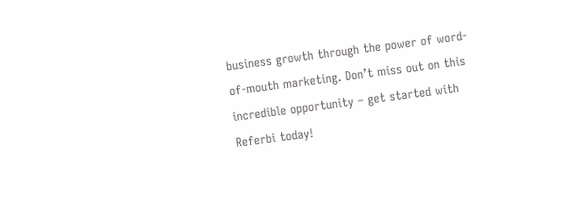business growth through the power of word-of-mouth marketing. Don’t miss out on this incredible opportunity – get started with Referbi today!